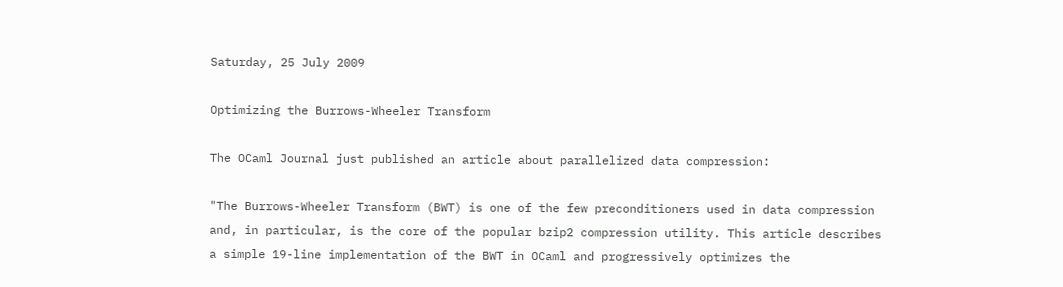Saturday, 25 July 2009

Optimizing the Burrows-Wheeler Transform

The OCaml Journal just published an article about parallelized data compression:

"The Burrows-Wheeler Transform (BWT) is one of the few preconditioners used in data compression and, in particular, is the core of the popular bzip2 compression utility. This article describes a simple 19-line implementation of the BWT in OCaml and progressively optimizes the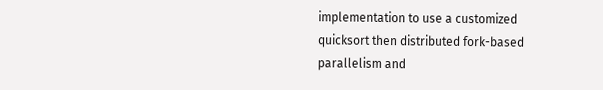implementation to use a customized quicksort then distributed fork-based parallelism and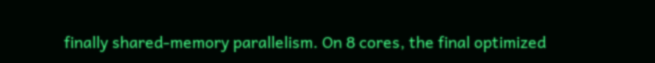finally shared-memory parallelism. On 8 cores, the final optimized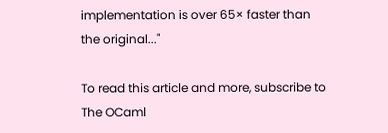implementation is over 65× faster than the original..."

To read this article and more, subscribe to The OCaml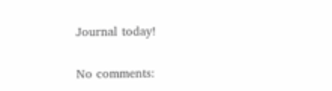Journal today!

No comments: